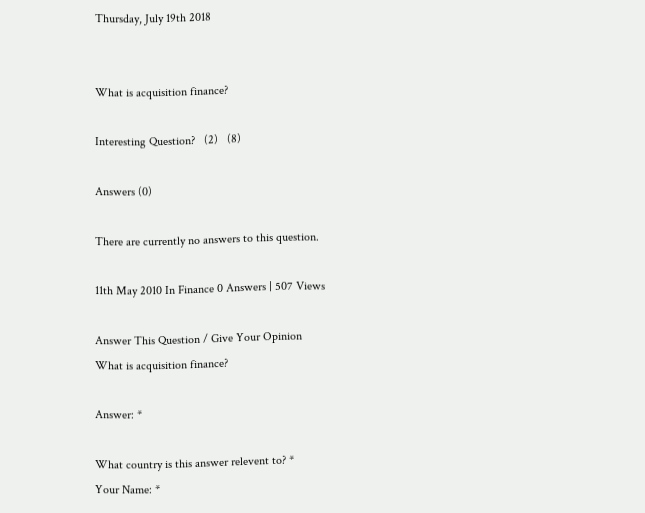Thursday, July 19th 2018


What is acquisition finance?

Interesting Question?   (2)   (8)

Answers (0)

There are currently no answers to this question.

11th May 2010 In Finance 0 Answers | 507 Views

Answer This Question / Give Your Opinion
What is acquisition finance?

Answer: *

What country is this answer relevent to? *
Your Name: *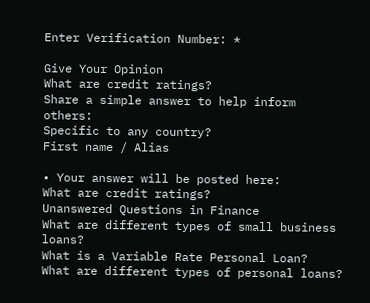Enter Verification Number: *

Give Your Opinion
What are credit ratings?
Share a simple answer to help inform others:
Specific to any country?
First name / Alias

• Your answer will be posted here:
What are credit ratings?
Unanswered Questions in Finance
What are different types of small business loans?
What is a Variable Rate Personal Loan?
What are different types of personal loans?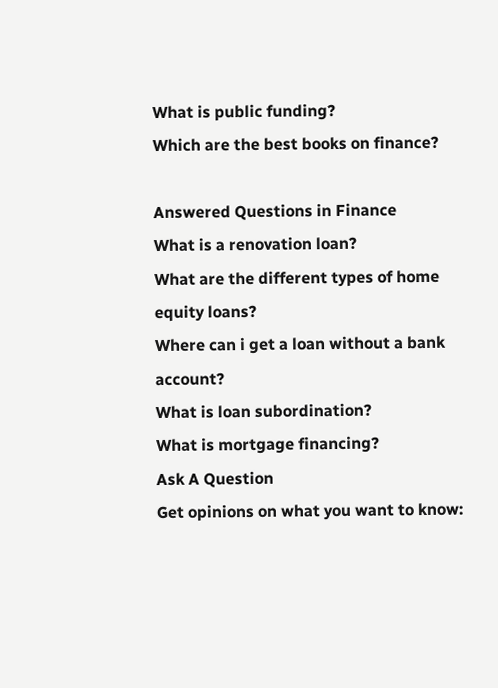What is public funding?
Which are the best books on finance?

Answered Questions in Finance
What is a renovation loan?
What are the different types of home equity loans?
Where can i get a loan without a bank account?
What is loan subordination?
What is mortgage financing?
Ask A Question
Get opinions on what you want to know: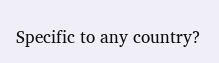Specific to any country?